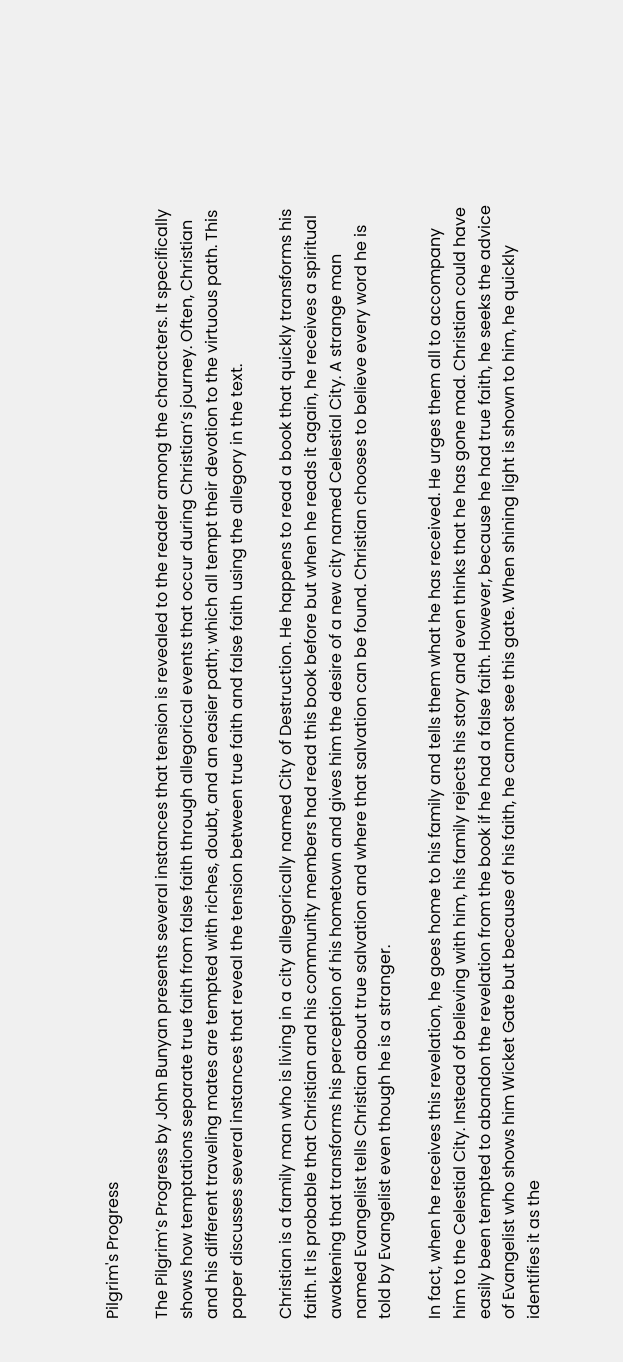Pilgrim's Progress

The Pilgrim’s Progress by John Bunyan presents several instances that tension is revealed to the reader among the characters. It specifically shows how temptations separate true faith from false faith through allegorical events that occur during Christian’s journey. Often, Christian and his different traveling mates are tempted with riches, doubt, and an easier path; which all tempt their devotion to the virtuous path. This paper discusses several instances that reveal the tension between true faith and false faith using the allegory in the text.

Christian is a family man who is living in a city allegorically named City of Destruction. He happens to read a book that quickly transforms his faith. It is probable that Christian and his community members had read this book before but when he reads it again, he receives a spiritual awakening that transforms his perception of his hometown and gives him the desire of a new city named Celestial City. A strange man named Evangelist tells Christian about true salvation and where that salvation can be found. Christian chooses to believe every word he is told by Evangelist even though he is a stranger.

In fact, when he receives this revelation, he goes home to his family and tells them what he has received. He urges them all to accompany him to the Celestial City. Instead of believing with him, his family rejects his story and even thinks that he has gone mad. Christian could have easily been tempted to abandon the revelation from the book if he had a false faith. However, because he had true faith, he seeks the advice of Evangelist who shows him Wicket Gate but because of his faith, he cannot see this gate. When shining light is shown to him, he quickly identifies it as the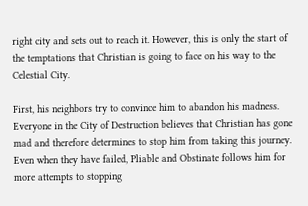right city and sets out to reach it. However, this is only the start of the temptations that Christian is going to face on his way to the Celestial City.

First, his neighbors try to convince him to abandon his madness. Everyone in the City of Destruction believes that Christian has gone mad and therefore determines to stop him from taking this journey. Even when they have failed, Pliable and Obstinate follows him for more attempts to stopping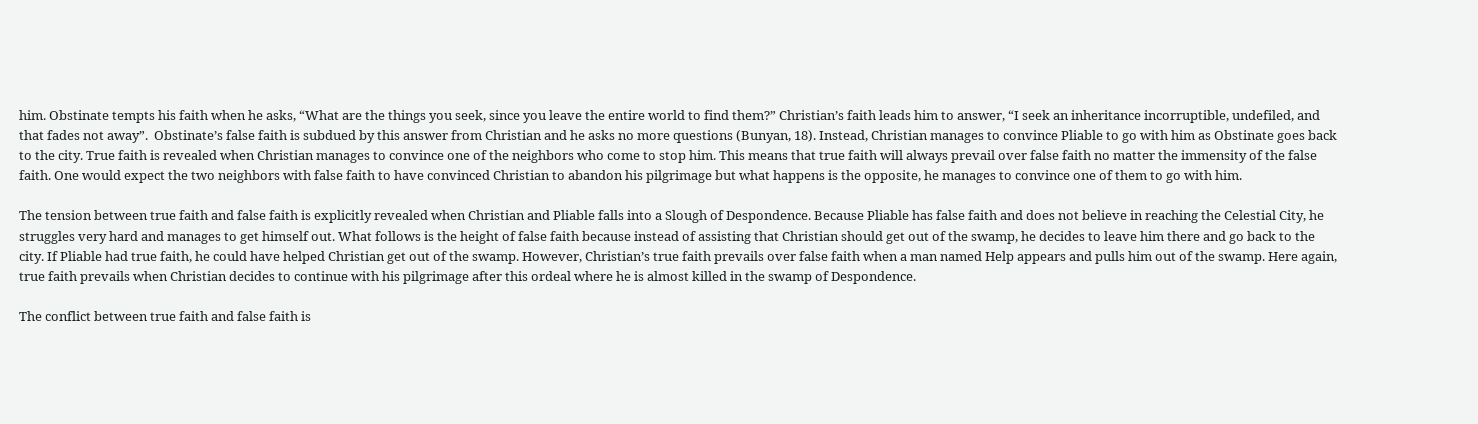him. Obstinate tempts his faith when he asks, “What are the things you seek, since you leave the entire world to find them?” Christian’s faith leads him to answer, “I seek an inheritance incorruptible, undefiled, and that fades not away”.  Obstinate’s false faith is subdued by this answer from Christian and he asks no more questions (Bunyan, 18). Instead, Christian manages to convince Pliable to go with him as Obstinate goes back to the city. True faith is revealed when Christian manages to convince one of the neighbors who come to stop him. This means that true faith will always prevail over false faith no matter the immensity of the false faith. One would expect the two neighbors with false faith to have convinced Christian to abandon his pilgrimage but what happens is the opposite, he manages to convince one of them to go with him.

The tension between true faith and false faith is explicitly revealed when Christian and Pliable falls into a Slough of Despondence. Because Pliable has false faith and does not believe in reaching the Celestial City, he struggles very hard and manages to get himself out. What follows is the height of false faith because instead of assisting that Christian should get out of the swamp, he decides to leave him there and go back to the city. If Pliable had true faith, he could have helped Christian get out of the swamp. However, Christian’s true faith prevails over false faith when a man named Help appears and pulls him out of the swamp. Here again, true faith prevails when Christian decides to continue with his pilgrimage after this ordeal where he is almost killed in the swamp of Despondence.

The conflict between true faith and false faith is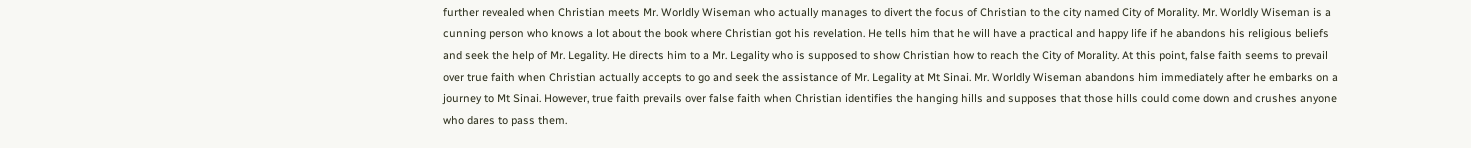further revealed when Christian meets Mr. Worldly Wiseman who actually manages to divert the focus of Christian to the city named City of Morality. Mr. Worldly Wiseman is a cunning person who knows a lot about the book where Christian got his revelation. He tells him that he will have a practical and happy life if he abandons his religious beliefs and seek the help of Mr. Legality. He directs him to a Mr. Legality who is supposed to show Christian how to reach the City of Morality. At this point, false faith seems to prevail over true faith when Christian actually accepts to go and seek the assistance of Mr. Legality at Mt Sinai. Mr. Worldly Wiseman abandons him immediately after he embarks on a journey to Mt Sinai. However, true faith prevails over false faith when Christian identifies the hanging hills and supposes that those hills could come down and crushes anyone who dares to pass them.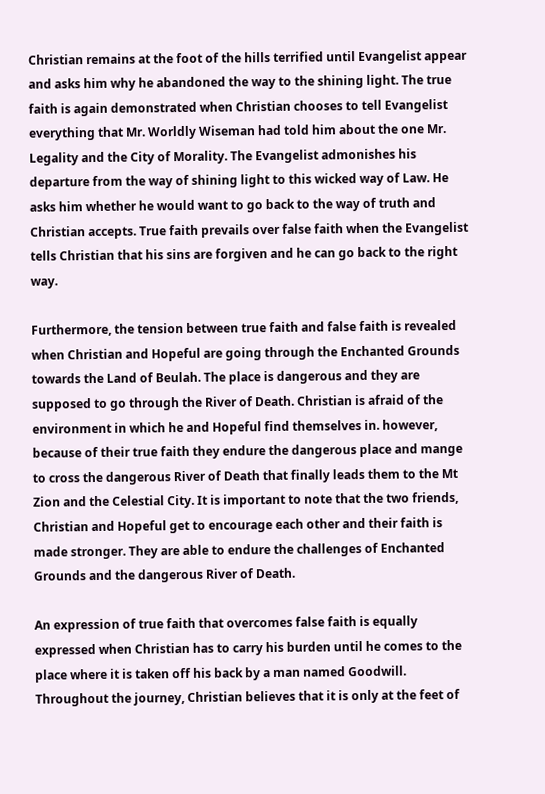Christian remains at the foot of the hills terrified until Evangelist appear and asks him why he abandoned the way to the shining light. The true faith is again demonstrated when Christian chooses to tell Evangelist everything that Mr. Worldly Wiseman had told him about the one Mr. Legality and the City of Morality. The Evangelist admonishes his departure from the way of shining light to this wicked way of Law. He asks him whether he would want to go back to the way of truth and Christian accepts. True faith prevails over false faith when the Evangelist tells Christian that his sins are forgiven and he can go back to the right way.

Furthermore, the tension between true faith and false faith is revealed when Christian and Hopeful are going through the Enchanted Grounds towards the Land of Beulah. The place is dangerous and they are supposed to go through the River of Death. Christian is afraid of the environment in which he and Hopeful find themselves in. however, because of their true faith they endure the dangerous place and mange to cross the dangerous River of Death that finally leads them to the Mt Zion and the Celestial City. It is important to note that the two friends, Christian and Hopeful get to encourage each other and their faith is made stronger. They are able to endure the challenges of Enchanted Grounds and the dangerous River of Death.

An expression of true faith that overcomes false faith is equally expressed when Christian has to carry his burden until he comes to the place where it is taken off his back by a man named Goodwill. Throughout the journey, Christian believes that it is only at the feet of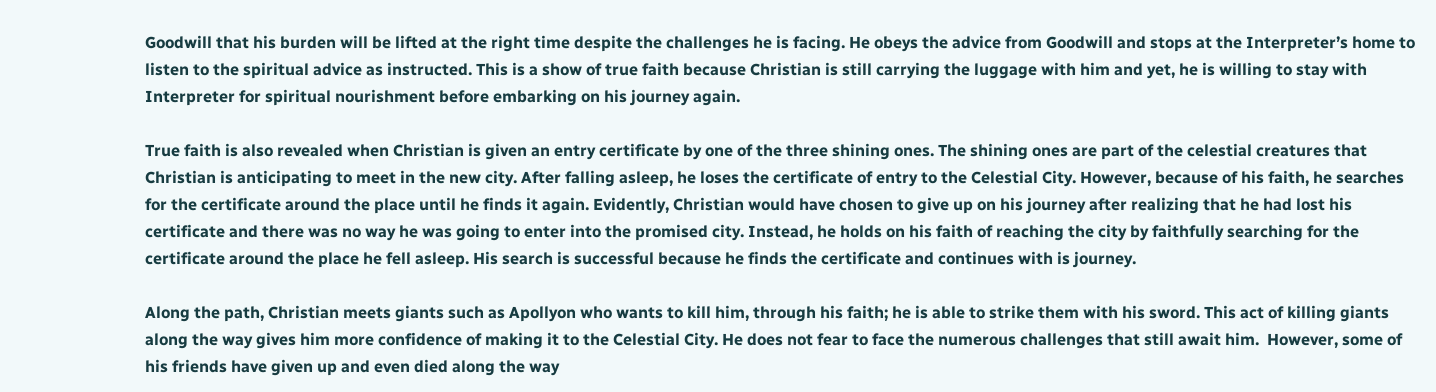Goodwill that his burden will be lifted at the right time despite the challenges he is facing. He obeys the advice from Goodwill and stops at the Interpreter’s home to listen to the spiritual advice as instructed. This is a show of true faith because Christian is still carrying the luggage with him and yet, he is willing to stay with Interpreter for spiritual nourishment before embarking on his journey again.

True faith is also revealed when Christian is given an entry certificate by one of the three shining ones. The shining ones are part of the celestial creatures that Christian is anticipating to meet in the new city. After falling asleep, he loses the certificate of entry to the Celestial City. However, because of his faith, he searches for the certificate around the place until he finds it again. Evidently, Christian would have chosen to give up on his journey after realizing that he had lost his certificate and there was no way he was going to enter into the promised city. Instead, he holds on his faith of reaching the city by faithfully searching for the certificate around the place he fell asleep. His search is successful because he finds the certificate and continues with is journey.

Along the path, Christian meets giants such as Apollyon who wants to kill him, through his faith; he is able to strike them with his sword. This act of killing giants along the way gives him more confidence of making it to the Celestial City. He does not fear to face the numerous challenges that still await him.  However, some of his friends have given up and even died along the way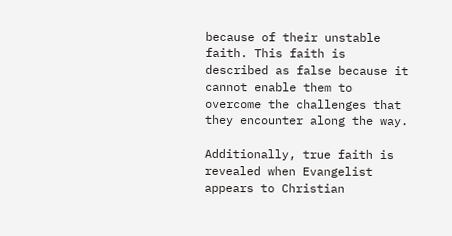because of their unstable faith. This faith is described as false because it cannot enable them to overcome the challenges that they encounter along the way.

Additionally, true faith is revealed when Evangelist appears to Christian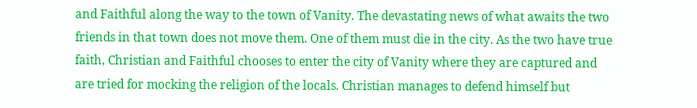and Faithful along the way to the town of Vanity. The devastating news of what awaits the two friends in that town does not move them. One of them must die in the city. As the two have true faith, Christian and Faithful chooses to enter the city of Vanity where they are captured and are tried for mocking the religion of the locals. Christian manages to defend himself but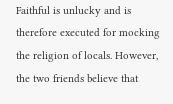Faithful is unlucky and is therefore executed for mocking the religion of locals. However, the two friends believe that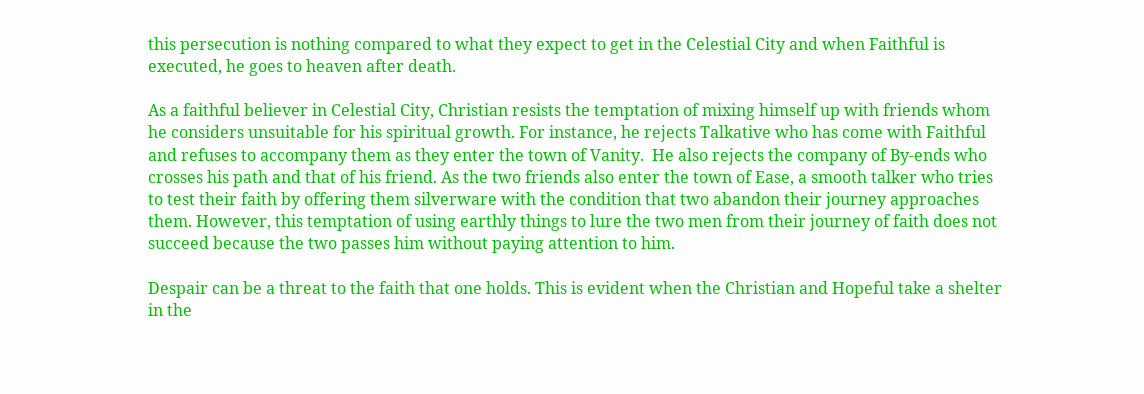this persecution is nothing compared to what they expect to get in the Celestial City and when Faithful is executed, he goes to heaven after death.

As a faithful believer in Celestial City, Christian resists the temptation of mixing himself up with friends whom he considers unsuitable for his spiritual growth. For instance, he rejects Talkative who has come with Faithful and refuses to accompany them as they enter the town of Vanity.  He also rejects the company of By-ends who crosses his path and that of his friend. As the two friends also enter the town of Ease, a smooth talker who tries to test their faith by offering them silverware with the condition that two abandon their journey approaches them. However, this temptation of using earthly things to lure the two men from their journey of faith does not succeed because the two passes him without paying attention to him.

Despair can be a threat to the faith that one holds. This is evident when the Christian and Hopeful take a shelter in the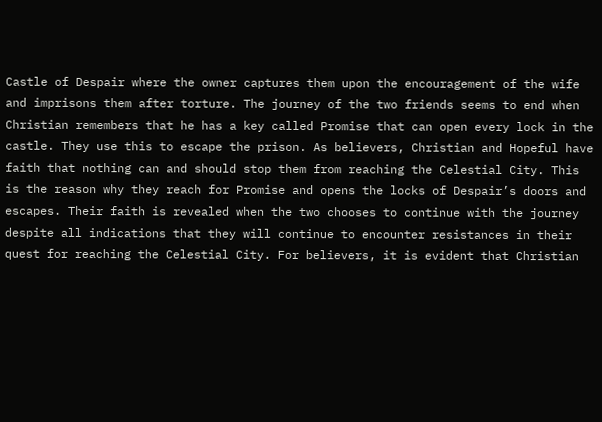Castle of Despair where the owner captures them upon the encouragement of the wife and imprisons them after torture. The journey of the two friends seems to end when Christian remembers that he has a key called Promise that can open every lock in the castle. They use this to escape the prison. As believers, Christian and Hopeful have faith that nothing can and should stop them from reaching the Celestial City. This is the reason why they reach for Promise and opens the locks of Despair’s doors and escapes. Their faith is revealed when the two chooses to continue with the journey despite all indications that they will continue to encounter resistances in their quest for reaching the Celestial City. For believers, it is evident that Christian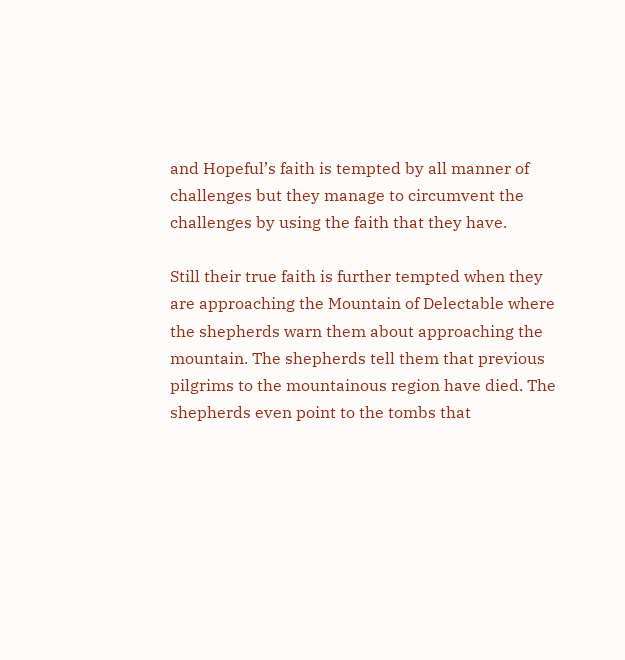and Hopeful’s faith is tempted by all manner of challenges but they manage to circumvent the challenges by using the faith that they have.

Still their true faith is further tempted when they are approaching the Mountain of Delectable where the shepherds warn them about approaching the mountain. The shepherds tell them that previous pilgrims to the mountainous region have died. The shepherds even point to the tombs that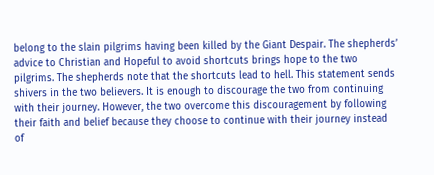belong to the slain pilgrims having been killed by the Giant Despair. The shepherds’ advice to Christian and Hopeful to avoid shortcuts brings hope to the two pilgrims. The shepherds note that the shortcuts lead to hell. This statement sends shivers in the two believers. It is enough to discourage the two from continuing with their journey. However, the two overcome this discouragement by following their faith and belief because they choose to continue with their journey instead of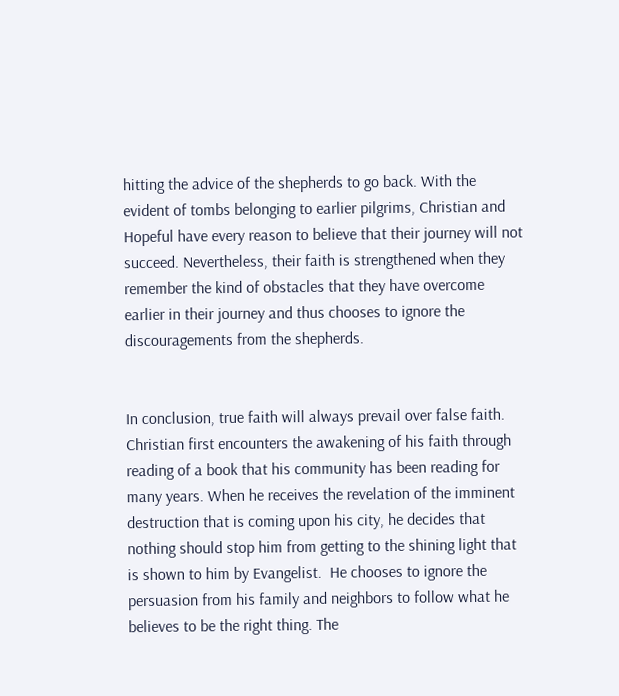hitting the advice of the shepherds to go back. With the evident of tombs belonging to earlier pilgrims, Christian and Hopeful have every reason to believe that their journey will not succeed. Nevertheless, their faith is strengthened when they remember the kind of obstacles that they have overcome earlier in their journey and thus chooses to ignore the discouragements from the shepherds.


In conclusion, true faith will always prevail over false faith. Christian first encounters the awakening of his faith through reading of a book that his community has been reading for many years. When he receives the revelation of the imminent destruction that is coming upon his city, he decides that nothing should stop him from getting to the shining light that is shown to him by Evangelist.  He chooses to ignore the persuasion from his family and neighbors to follow what he believes to be the right thing. The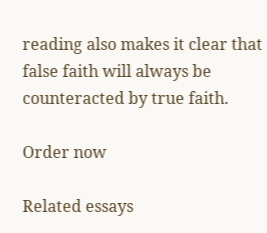reading also makes it clear that false faith will always be counteracted by true faith.

Order now

Related essays